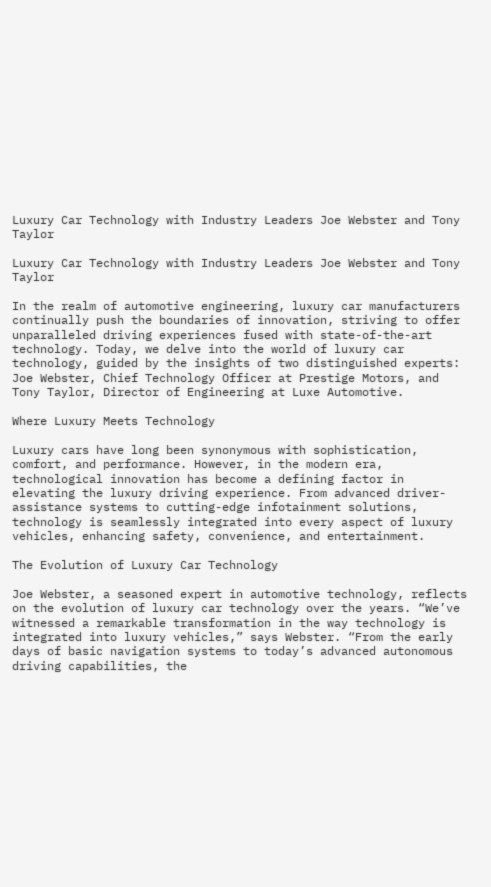Luxury Car Technology with Industry Leaders Joe Webster and Tony Taylor

Luxury Car Technology with Industry Leaders Joe Webster and Tony Taylor

In the realm of automotive engineering, luxury car manufacturers continually push the boundaries of innovation, striving to offer unparalleled driving experiences fused with state-of-the-art technology. Today, we delve into the world of luxury car technology, guided by the insights of two distinguished experts: Joe Webster, Chief Technology Officer at Prestige Motors, and Tony Taylor, Director of Engineering at Luxe Automotive.

Where Luxury Meets Technology

Luxury cars have long been synonymous with sophistication, comfort, and performance. However, in the modern era, technological innovation has become a defining factor in elevating the luxury driving experience. From advanced driver-assistance systems to cutting-edge infotainment solutions, technology is seamlessly integrated into every aspect of luxury vehicles, enhancing safety, convenience, and entertainment.

The Evolution of Luxury Car Technology

Joe Webster, a seasoned expert in automotive technology, reflects on the evolution of luxury car technology over the years. “We’ve witnessed a remarkable transformation in the way technology is integrated into luxury vehicles,” says Webster. “From the early days of basic navigation systems to today’s advanced autonomous driving capabilities, the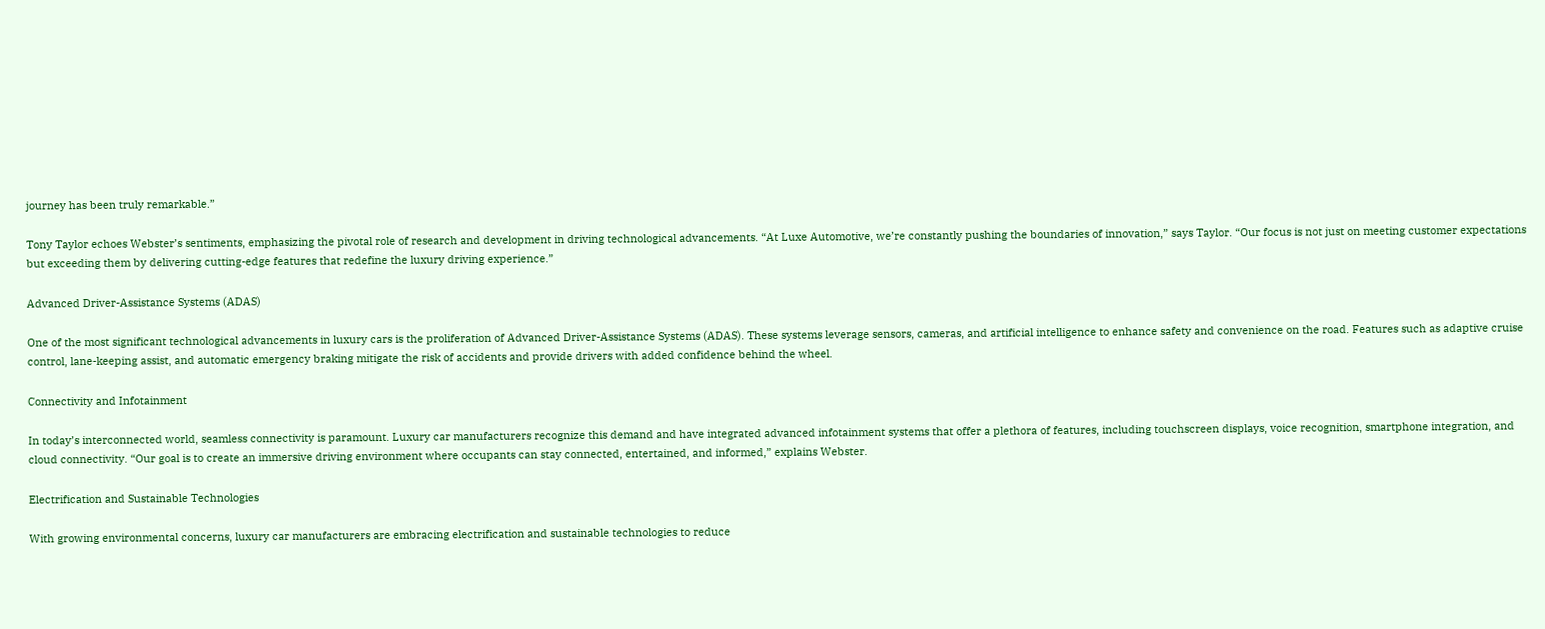journey has been truly remarkable.”

Tony Taylor echoes Webster’s sentiments, emphasizing the pivotal role of research and development in driving technological advancements. “At Luxe Automotive, we’re constantly pushing the boundaries of innovation,” says Taylor. “Our focus is not just on meeting customer expectations but exceeding them by delivering cutting-edge features that redefine the luxury driving experience.”

Advanced Driver-Assistance Systems (ADAS)

One of the most significant technological advancements in luxury cars is the proliferation of Advanced Driver-Assistance Systems (ADAS). These systems leverage sensors, cameras, and artificial intelligence to enhance safety and convenience on the road. Features such as adaptive cruise control, lane-keeping assist, and automatic emergency braking mitigate the risk of accidents and provide drivers with added confidence behind the wheel.

Connectivity and Infotainment

In today’s interconnected world, seamless connectivity is paramount. Luxury car manufacturers recognize this demand and have integrated advanced infotainment systems that offer a plethora of features, including touchscreen displays, voice recognition, smartphone integration, and cloud connectivity. “Our goal is to create an immersive driving environment where occupants can stay connected, entertained, and informed,” explains Webster.

Electrification and Sustainable Technologies

With growing environmental concerns, luxury car manufacturers are embracing electrification and sustainable technologies to reduce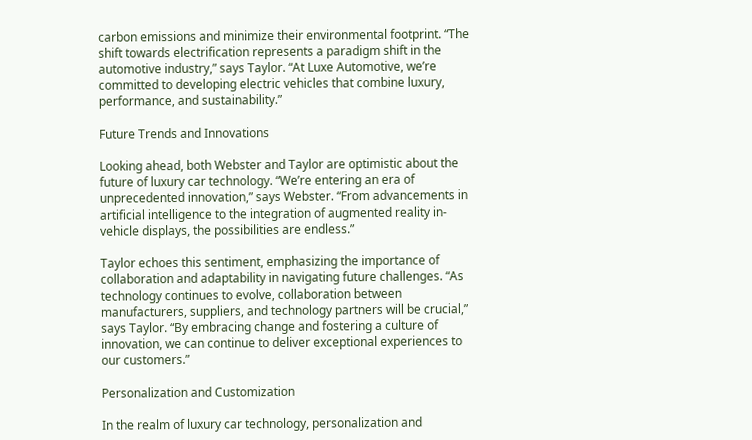carbon emissions and minimize their environmental footprint. “The shift towards electrification represents a paradigm shift in the automotive industry,” says Taylor. “At Luxe Automotive, we’re committed to developing electric vehicles that combine luxury, performance, and sustainability.”

Future Trends and Innovations

Looking ahead, both Webster and Taylor are optimistic about the future of luxury car technology. “We’re entering an era of unprecedented innovation,” says Webster. “From advancements in artificial intelligence to the integration of augmented reality in-vehicle displays, the possibilities are endless.”

Taylor echoes this sentiment, emphasizing the importance of collaboration and adaptability in navigating future challenges. “As technology continues to evolve, collaboration between manufacturers, suppliers, and technology partners will be crucial,” says Taylor. “By embracing change and fostering a culture of innovation, we can continue to deliver exceptional experiences to our customers.”

Personalization and Customization

In the realm of luxury car technology, personalization and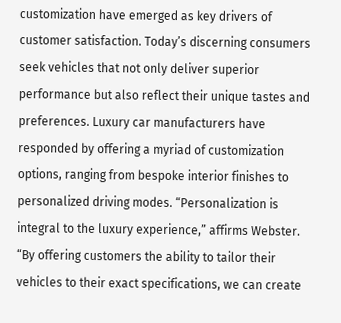customization have emerged as key drivers of customer satisfaction. Today’s discerning consumers seek vehicles that not only deliver superior performance but also reflect their unique tastes and preferences. Luxury car manufacturers have responded by offering a myriad of customization options, ranging from bespoke interior finishes to personalized driving modes. “Personalization is integral to the luxury experience,” affirms Webster. “By offering customers the ability to tailor their vehicles to their exact specifications, we can create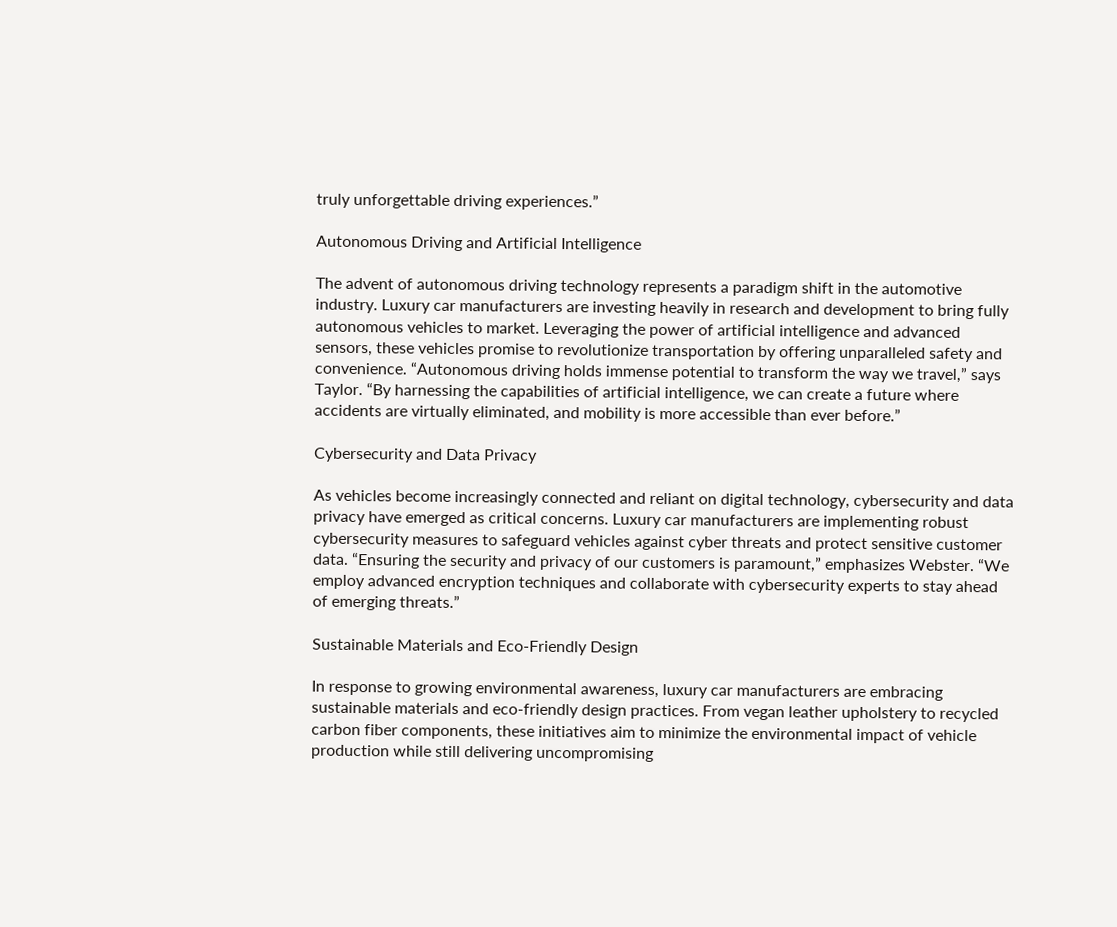truly unforgettable driving experiences.”

Autonomous Driving and Artificial Intelligence

The advent of autonomous driving technology represents a paradigm shift in the automotive industry. Luxury car manufacturers are investing heavily in research and development to bring fully autonomous vehicles to market. Leveraging the power of artificial intelligence and advanced sensors, these vehicles promise to revolutionize transportation by offering unparalleled safety and convenience. “Autonomous driving holds immense potential to transform the way we travel,” says Taylor. “By harnessing the capabilities of artificial intelligence, we can create a future where accidents are virtually eliminated, and mobility is more accessible than ever before.”

Cybersecurity and Data Privacy

As vehicles become increasingly connected and reliant on digital technology, cybersecurity and data privacy have emerged as critical concerns. Luxury car manufacturers are implementing robust cybersecurity measures to safeguard vehicles against cyber threats and protect sensitive customer data. “Ensuring the security and privacy of our customers is paramount,” emphasizes Webster. “We employ advanced encryption techniques and collaborate with cybersecurity experts to stay ahead of emerging threats.”

Sustainable Materials and Eco-Friendly Design

In response to growing environmental awareness, luxury car manufacturers are embracing sustainable materials and eco-friendly design practices. From vegan leather upholstery to recycled carbon fiber components, these initiatives aim to minimize the environmental impact of vehicle production while still delivering uncompromising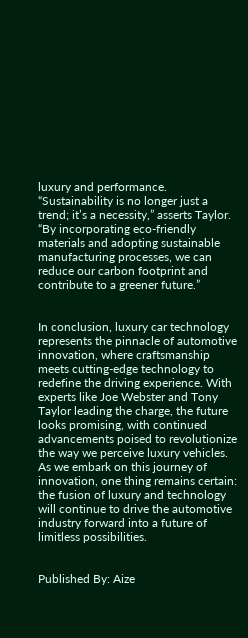luxury and performance. “Sustainability is no longer just a trend; it’s a necessity,” asserts Taylor. “By incorporating eco-friendly materials and adopting sustainable manufacturing processes, we can reduce our carbon footprint and contribute to a greener future.”


In conclusion, luxury car technology represents the pinnacle of automotive innovation, where craftsmanship meets cutting-edge technology to redefine the driving experience. With experts like Joe Webster and Tony Taylor leading the charge, the future looks promising, with continued advancements poised to revolutionize the way we perceive luxury vehicles. As we embark on this journey of innovation, one thing remains certain: the fusion of luxury and technology will continue to drive the automotive industry forward into a future of limitless possibilities.


Published By: Aize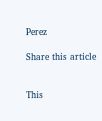Perez

Share this article


This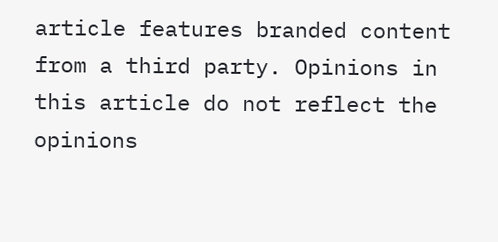article features branded content from a third party. Opinions in this article do not reflect the opinions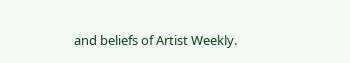and beliefs of Artist Weekly.